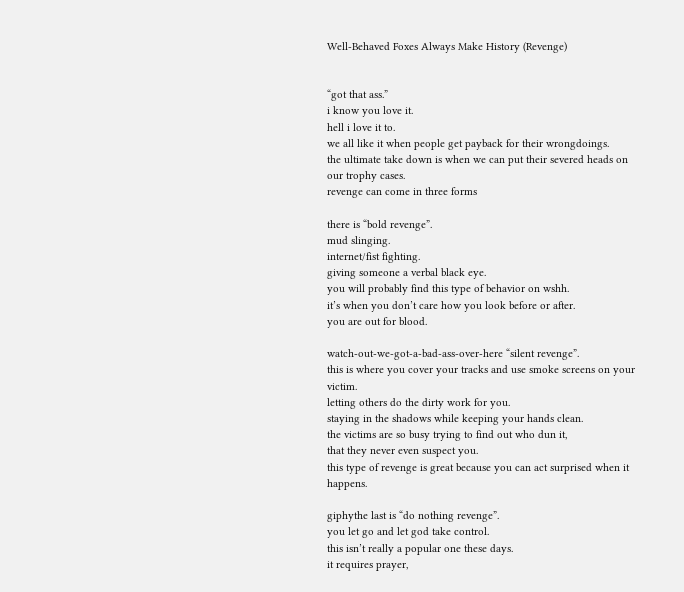Well-Behaved Foxes Always Make History (Revenge)


“got that ass.”
i know you love it.
hell i love it to.
we all like it when people get payback for their wrongdoings.
the ultimate take down is when we can put their severed heads on our trophy cases.
revenge can come in three forms

there is “bold revenge”.
mud slinging.
internet/fist fighting.
giving someone a verbal black eye.
you will probably find this type of behavior on wshh.
it’s when you don’t care how you look before or after.
you are out for blood.

watch-out-we-got-a-bad-ass-over-here “silent revenge”.
this is where you cover your tracks and use smoke screens on your victim.
letting others do the dirty work for you.
staying in the shadows while keeping your hands clean.
the victims are so busy trying to find out who dun it,
that they never even suspect you.
this type of revenge is great because you can act surprised when it happens.

giphythe last is “do nothing revenge”.
you let go and let god take control.
this isn’t really a popular one these days.
it requires prayer,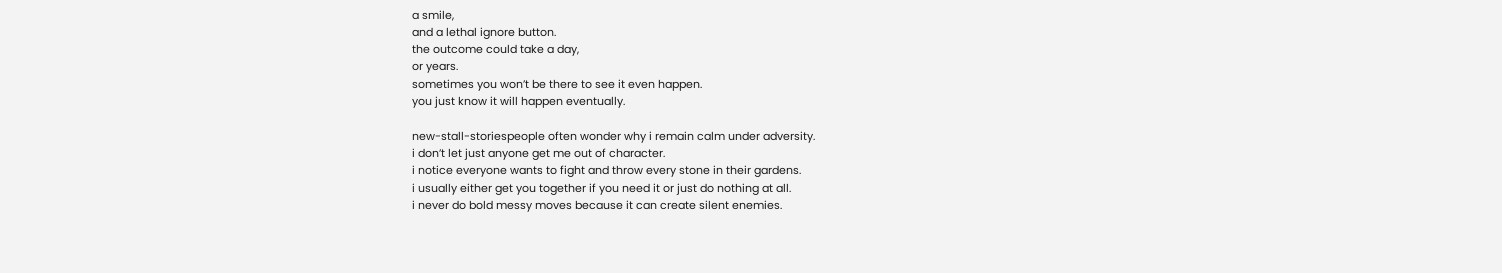a smile,
and a lethal ignore button.
the outcome could take a day,
or years.
sometimes you won’t be there to see it even happen.
you just know it will happen eventually.

new-stall-storiespeople often wonder why i remain calm under adversity.
i don’t let just anyone get me out of character.
i notice everyone wants to fight and throw every stone in their gardens.
i usually either get you together if you need it or just do nothing at all.
i never do bold messy moves because it can create silent enemies.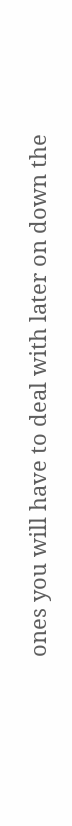ones you will have to deal with later on down the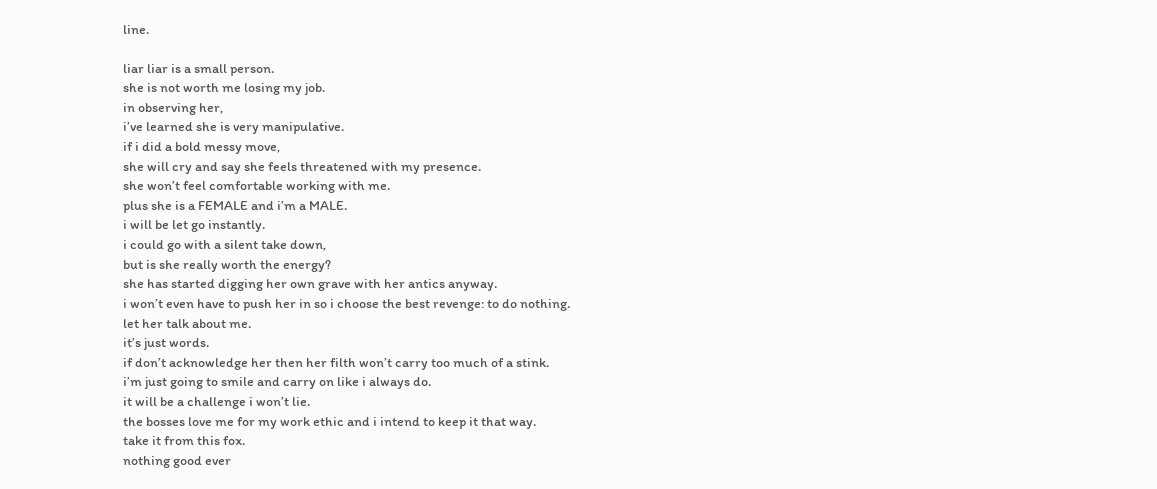line.

liar liar is a small person.
she is not worth me losing my job.
in observing her,
i’ve learned she is very manipulative.
if i did a bold messy move,
she will cry and say she feels threatened with my presence.
she won’t feel comfortable working with me.
plus she is a FEMALE and i’m a MALE.
i will be let go instantly.
i could go with a silent take down,
but is she really worth the energy?
she has started digging her own grave with her antics anyway.
i won’t even have to push her in so i choose the best revenge: to do nothing.
let her talk about me.
it’s just words.
if don’t acknowledge her then her filth won’t carry too much of a stink.
i’m just going to smile and carry on like i always do.
it will be a challenge i won’t lie.
the bosses love me for my work ethic and i intend to keep it that way.
take it from this fox.
nothing good ever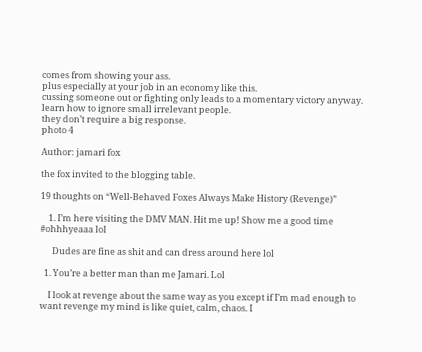comes from showing your ass.
plus especially at your job in an economy like this.
cussing someone out or fighting only leads to a momentary victory anyway.
learn how to ignore small irrelevant people.
they don’t require a big response.
photo 4

Author: jamari fox

the fox invited to the blogging table.

19 thoughts on “Well-Behaved Foxes Always Make History (Revenge)”

    1. I’m here visiting the DMV MAN. Hit me up! Show me a good time #ohhhyeaaa lol

      Dudes are fine as shit and can dress around here lol

  1. You’re a better man than me Jamari. Lol

    I look at revenge about the same way as you except if I’m mad enough to want revenge my mind is like quiet, calm, chaos. I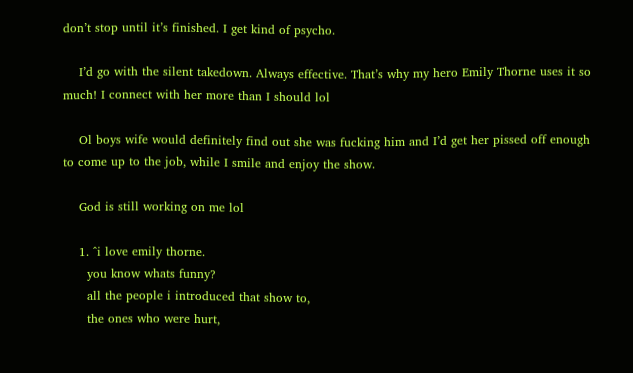don’t stop until it’s finished. I get kind of psycho.

    I’d go with the silent takedown. Always effective. That’s why my hero Emily Thorne uses it so much! I connect with her more than I should lol

    Ol boys wife would definitely find out she was fucking him and I’d get her pissed off enough to come up to the job, while I smile and enjoy the show.

    God is still working on me lol

    1. ^i love emily thorne.
      you know whats funny?
      all the people i introduced that show to,
      the ones who were hurt,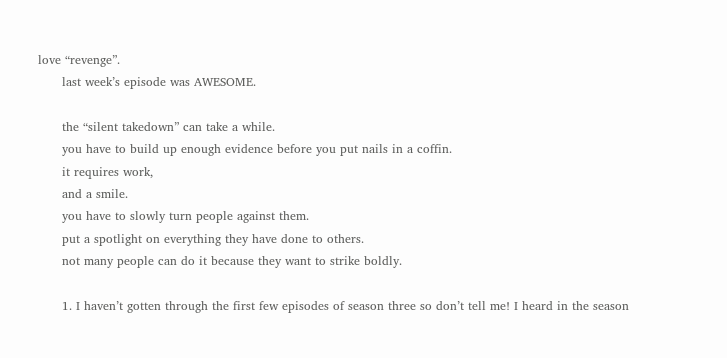love “revenge”.
      last week’s episode was AWESOME.

      the “silent takedown” can take a while.
      you have to build up enough evidence before you put nails in a coffin.
      it requires work,
      and a smile.
      you have to slowly turn people against them.
      put a spotlight on everything they have done to others.
      not many people can do it because they want to strike boldly.

      1. I haven’t gotten through the first few episodes of season three so don’t tell me! I heard in the season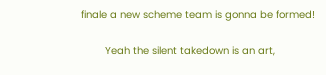finale a new scheme team is gonna be formed!

        Yeah the silent takedown is an art,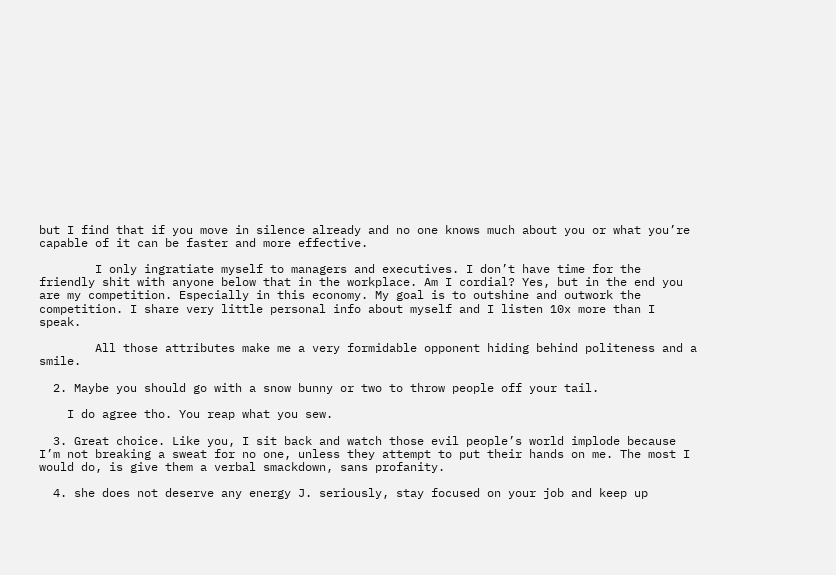but I find that if you move in silence already and no one knows much about you or what you’re capable of it can be faster and more effective.

        I only ingratiate myself to managers and executives. I don’t have time for the friendly shit with anyone below that in the workplace. Am I cordial? Yes, but in the end you are my competition. Especially in this economy. My goal is to outshine and outwork the competition. I share very little personal info about myself and I listen 10x more than I speak.

        All those attributes make me a very formidable opponent hiding behind politeness and a smile.

  2. Maybe you should go with a snow bunny or two to throw people off your tail.

    I do agree tho. You reap what you sew.

  3. Great choice. Like you, I sit back and watch those evil people’s world implode because I’m not breaking a sweat for no one, unless they attempt to put their hands on me. The most I would do, is give them a verbal smackdown, sans profanity.

  4. she does not deserve any energy J. seriously, stay focused on your job and keep up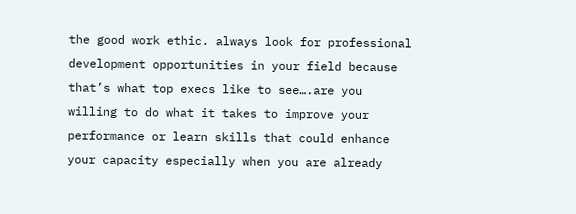the good work ethic. always look for professional development opportunities in your field because that’s what top execs like to see….are you willing to do what it takes to improve your performance or learn skills that could enhance your capacity especially when you are already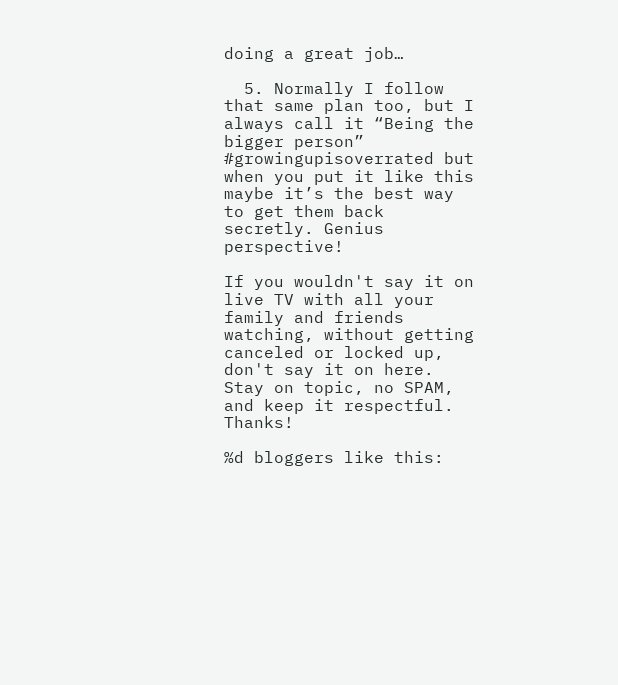doing a great job…

  5. Normally I follow that same plan too, but I always call it “Being the bigger person” #growingupisoverrated but when you put it like this maybe it’s the best way to get them back secretly. Genius perspective!

If you wouldn't say it on live TV with all your family and friends watching, without getting canceled or locked up, don't say it on here. Stay on topic, no SPAM, and keep it respectful. Thanks!

%d bloggers like this: